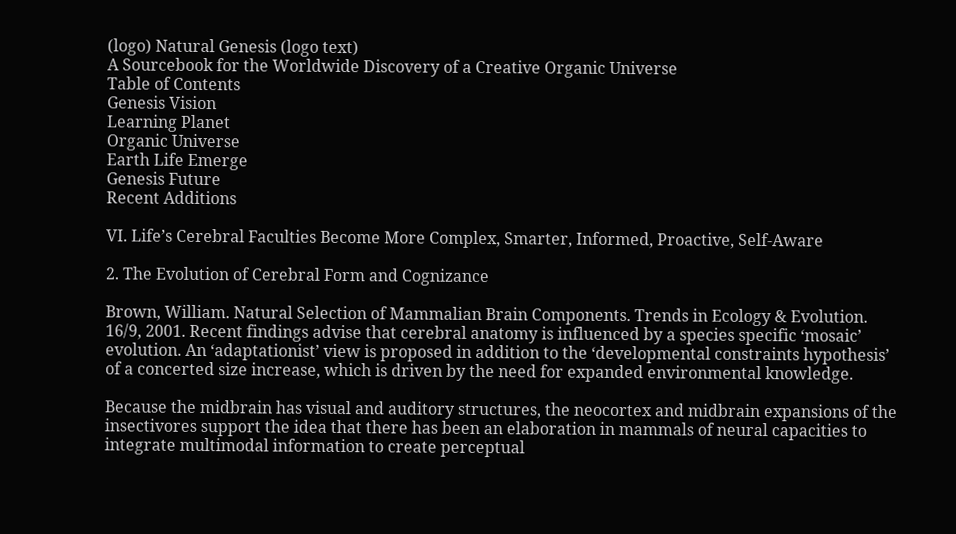(logo) Natural Genesis (logo text)
A Sourcebook for the Worldwide Discovery of a Creative Organic Universe
Table of Contents
Genesis Vision
Learning Planet
Organic Universe
Earth Life Emerge
Genesis Future
Recent Additions

VI. Life’s Cerebral Faculties Become More Complex, Smarter, Informed, Proactive, Self-Aware

2. The Evolution of Cerebral Form and Cognizance

Brown, William. Natural Selection of Mammalian Brain Components. Trends in Ecology & Evolution. 16/9, 2001. Recent findings advise that cerebral anatomy is influenced by a species specific ‘mosaic’ evolution. An ‘adaptationist’ view is proposed in addition to the ‘developmental constraints hypothesis’ of a concerted size increase, which is driven by the need for expanded environmental knowledge.

Because the midbrain has visual and auditory structures, the neocortex and midbrain expansions of the insectivores support the idea that there has been an elaboration in mammals of neural capacities to integrate multimodal information to create perceptual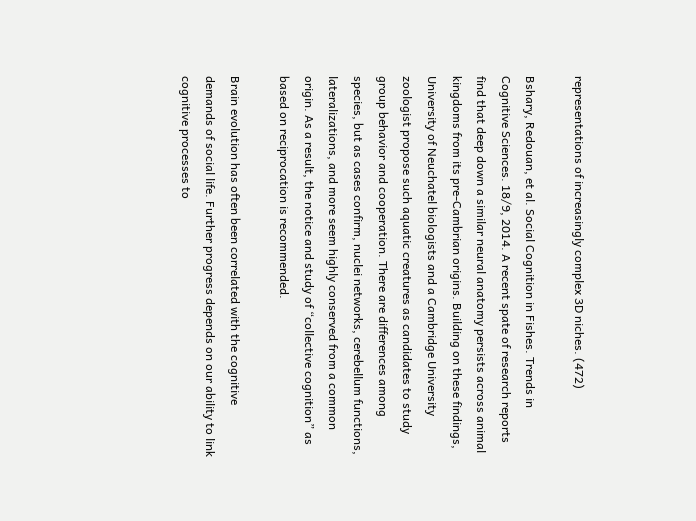representations of increasingly complex 3D niches. (472)

Bshary, Redouan, et al. Social Cognition in Fishes. Trends in Cognitive Sciences. 18/9, 2014. A recent spate of research reports find that deep down a similar neural anatomy persists across animal kingdoms from its pre-Cambrian origins. Building on these findings, University of Neuchatel biologists and a Cambridge University zoologist propose such aquatic creatures as candidates to study group behavior and cooperation. There are differences among species, but as cases confirm, nuclei networks, cerebellum functions, lateralizations, and more seem highly conserved from a common origin. As a result, the notice and study of “collective cognition” as based on reciprocation is recommended.

Brain evolution has often been correlated with the cognitive demands of social life. Further progress depends on our ability to link cognitive processes to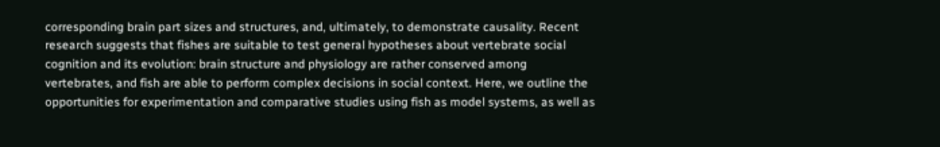corresponding brain part sizes and structures, and, ultimately, to demonstrate causality. Recent research suggests that fishes are suitable to test general hypotheses about vertebrate social cognition and its evolution: brain structure and physiology are rather conserved among vertebrates, and fish are able to perform complex decisions in social context. Here, we outline the opportunities for experimentation and comparative studies using fish as model systems, as well as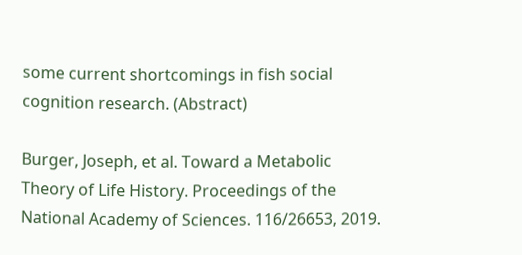some current shortcomings in fish social cognition research. (Abstract)

Burger, Joseph, et al. Toward a Metabolic Theory of Life History. Proceedings of the National Academy of Sciences. 116/26653, 2019.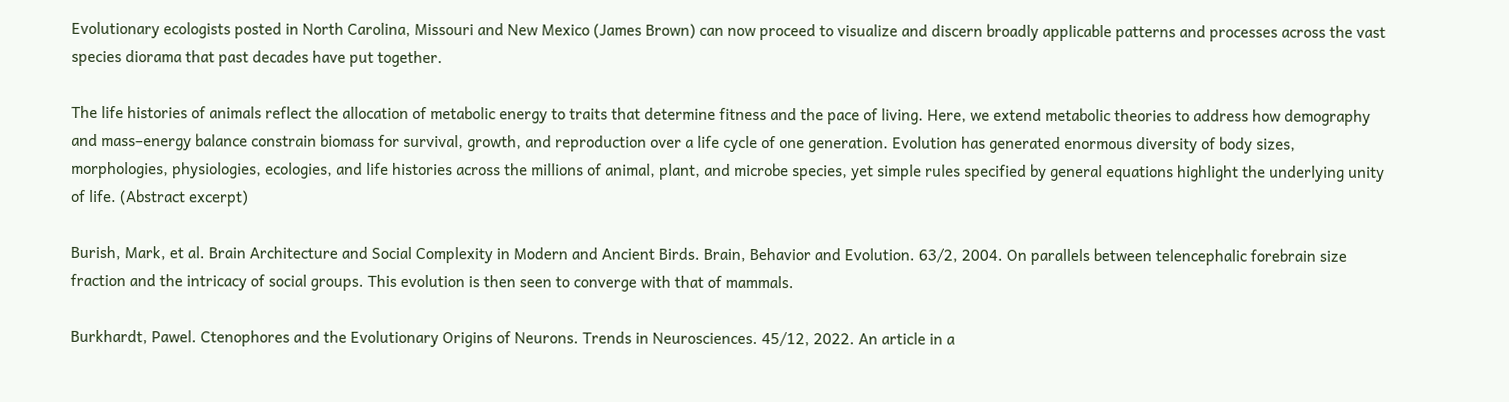Evolutionary ecologists posted in North Carolina, Missouri and New Mexico (James Brown) can now proceed to visualize and discern broadly applicable patterns and processes across the vast species diorama that past decades have put together.

The life histories of animals reflect the allocation of metabolic energy to traits that determine fitness and the pace of living. Here, we extend metabolic theories to address how demography and mass–energy balance constrain biomass for survival, growth, and reproduction over a life cycle of one generation. Evolution has generated enormous diversity of body sizes, morphologies, physiologies, ecologies, and life histories across the millions of animal, plant, and microbe species, yet simple rules specified by general equations highlight the underlying unity of life. (Abstract excerpt)

Burish, Mark, et al. Brain Architecture and Social Complexity in Modern and Ancient Birds. Brain, Behavior and Evolution. 63/2, 2004. On parallels between telencephalic forebrain size fraction and the intricacy of social groups. This evolution is then seen to converge with that of mammals.

Burkhardt, Pawel. Ctenophores and the Evolutionary Origins of Neurons. Trends in Neurosciences. 45/12, 2022. An article in a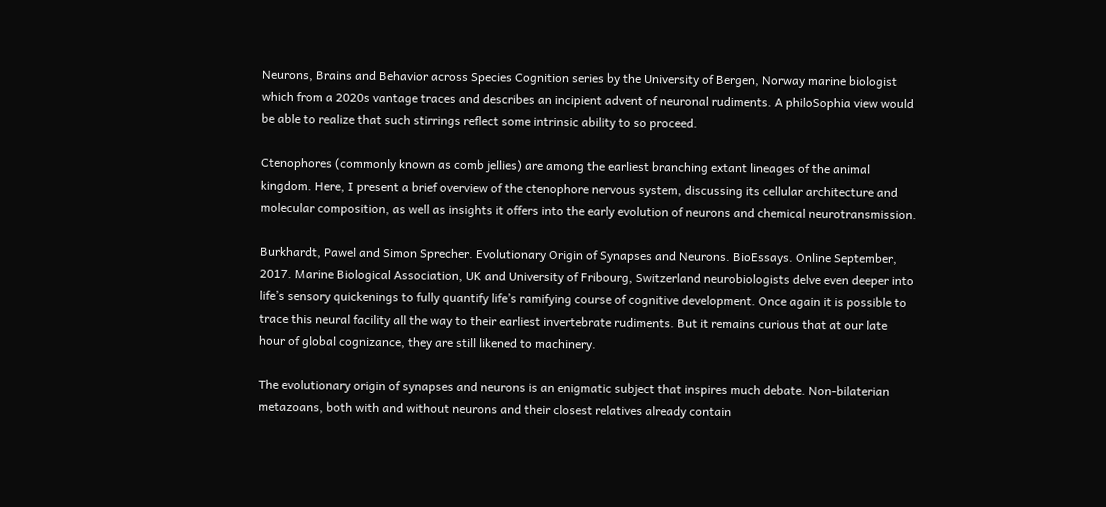Neurons, Brains and Behavior across Species Cognition series by the University of Bergen, Norway marine biologist which from a 2020s vantage traces and describes an incipient advent of neuronal rudiments. A philoSophia view would be able to realize that such stirrings reflect some intrinsic ability to so proceed.

Ctenophores (commonly known as comb jellies) are among the earliest branching extant lineages of the animal kingdom. Here, I present a brief overview of the ctenophore nervous system, discussing its cellular architecture and molecular composition, as well as insights it offers into the early evolution of neurons and chemical neurotransmission.

Burkhardt, Pawel and Simon Sprecher. Evolutionary Origin of Synapses and Neurons. BioEssays. Online September, 2017. Marine Biological Association, UK and University of Fribourg, Switzerland neurobiologists delve even deeper into life’s sensory quickenings to fully quantify life’s ramifying course of cognitive development. Once again it is possible to trace this neural facility all the way to their earliest invertebrate rudiments. But it remains curious that at our late hour of global cognizance, they are still likened to machinery.

The evolutionary origin of synapses and neurons is an enigmatic subject that inspires much debate. Non-bilaterian metazoans, both with and without neurons and their closest relatives already contain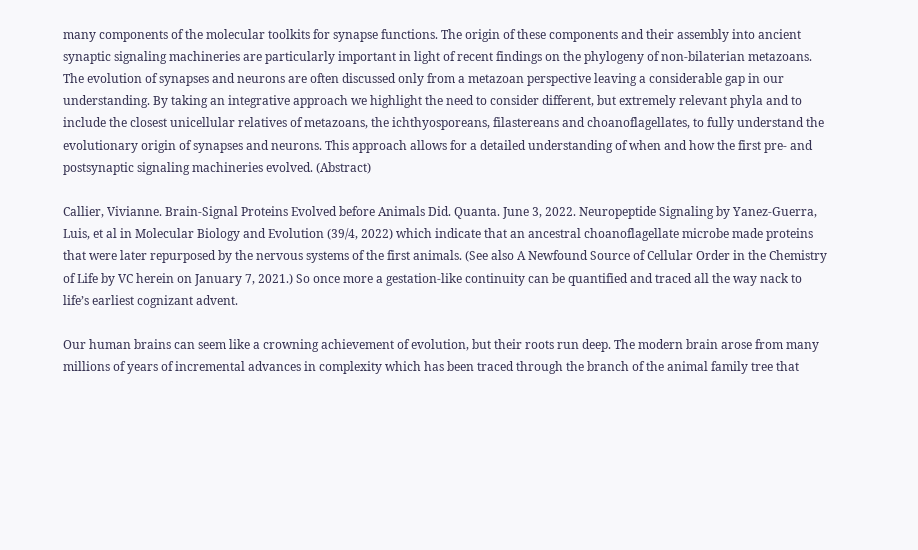many components of the molecular toolkits for synapse functions. The origin of these components and their assembly into ancient synaptic signaling machineries are particularly important in light of recent findings on the phylogeny of non-bilaterian metazoans. The evolution of synapses and neurons are often discussed only from a metazoan perspective leaving a considerable gap in our understanding. By taking an integrative approach we highlight the need to consider different, but extremely relevant phyla and to include the closest unicellular relatives of metazoans, the ichthyosporeans, filastereans and choanoflagellates, to fully understand the evolutionary origin of synapses and neurons. This approach allows for a detailed understanding of when and how the first pre- and postsynaptic signaling machineries evolved. (Abstract)

Callier, Vivianne. Brain-Signal Proteins Evolved before Animals Did. Quanta. June 3, 2022. Neuropeptide Signaling by Yanez-Guerra, Luis, et al in Molecular Biology and Evolution (39/4, 2022) which indicate that an ancestral choanoflagellate microbe made proteins that were later repurposed by the nervous systems of the first animals. (See also A Newfound Source of Cellular Order in the Chemistry of Life by VC herein on January 7, 2021.) So once more a gestation-like continuity can be quantified and traced all the way nack to life’s earliest cognizant advent.

Our human brains can seem like a crowning achievement of evolution, but their roots run deep. The modern brain arose from many millions of years of incremental advances in complexity which has been traced through the branch of the animal family tree that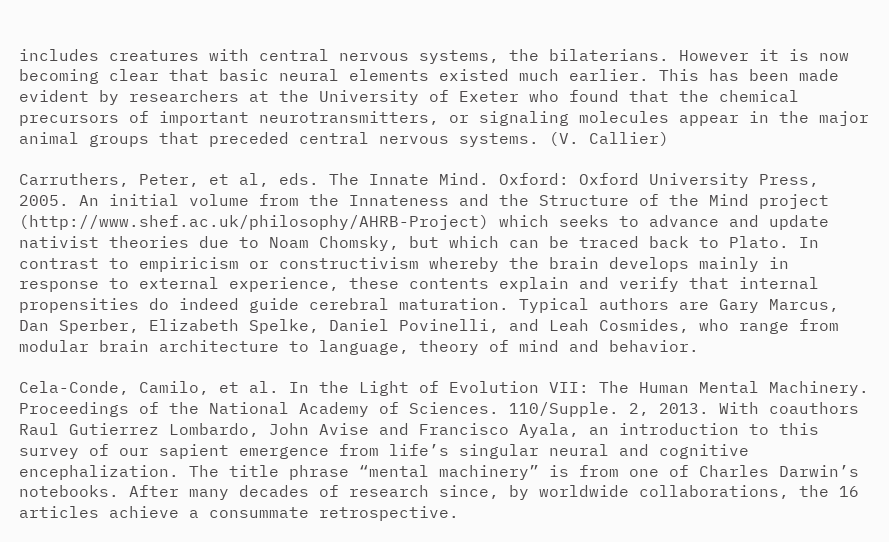includes creatures with central nervous systems, the bilaterians. However it is now becoming clear that basic neural elements existed much earlier. This has been made evident by researchers at the University of Exeter who found that the chemical precursors of important neurotransmitters, or signaling molecules appear in the major animal groups that preceded central nervous systems. (V. Callier)

Carruthers, Peter, et al, eds. The Innate Mind. Oxford: Oxford University Press, 2005. An initial volume from the Innateness and the Structure of the Mind project (http://www.shef.ac.uk/philosophy/AHRB-Project) which seeks to advance and update nativist theories due to Noam Chomsky, but which can be traced back to Plato. In contrast to empiricism or constructivism whereby the brain develops mainly in response to external experience, these contents explain and verify that internal propensities do indeed guide cerebral maturation. Typical authors are Gary Marcus, Dan Sperber, Elizabeth Spelke, Daniel Povinelli, and Leah Cosmides, who range from modular brain architecture to language, theory of mind and behavior.

Cela-Conde, Camilo, et al. In the Light of Evolution VII: The Human Mental Machinery. Proceedings of the National Academy of Sciences. 110/Supple. 2, 2013. With coauthors Raul Gutierrez Lombardo, John Avise and Francisco Ayala, an introduction to this survey of our sapient emergence from life’s singular neural and cognitive encephalization. The title phrase “mental machinery” is from one of Charles Darwin’s notebooks. After many decades of research since, by worldwide collaborations, the 16 articles achieve a consummate retrospective.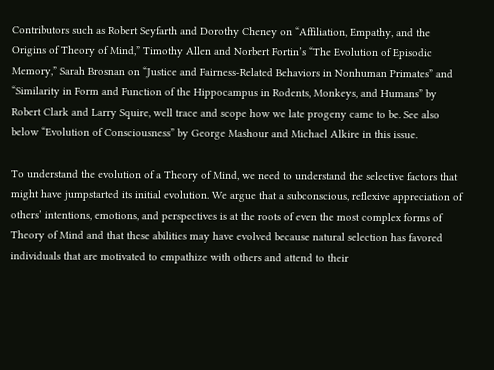Contributors such as Robert Seyfarth and Dorothy Cheney on “Affiliation, Empathy, and the Origins of Theory of Mind,” Timothy Allen and Norbert Fortin’s “The Evolution of Episodic Memory,” Sarah Brosnan on “Justice and Fairness-Related Behaviors in Nonhuman Primates” and “Similarity in Form and Function of the Hippocampus in Rodents, Monkeys, and Humans” by Robert Clark and Larry Squire, well trace and scope how we late progeny came to be. See also below “Evolution of Consciousness” by George Mashour and Michael Alkire in this issue.

To understand the evolution of a Theory of Mind, we need to understand the selective factors that might have jumpstarted its initial evolution. We argue that a subconscious, reflexive appreciation of others’ intentions, emotions, and perspectives is at the roots of even the most complex forms of Theory of Mind and that these abilities may have evolved because natural selection has favored individuals that are motivated to empathize with others and attend to their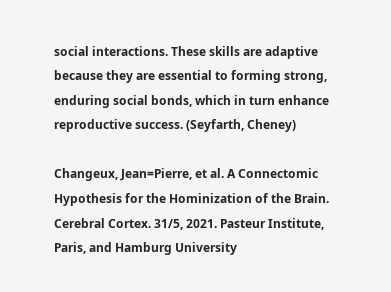social interactions. These skills are adaptive because they are essential to forming strong, enduring social bonds, which in turn enhance reproductive success. (Seyfarth, Cheney)

Changeux, Jean=Pierre, et al. A Connectomic Hypothesis for the Hominization of the Brain. Cerebral Cortex. 31/5, 2021. Pasteur Institute, Paris, and Hamburg University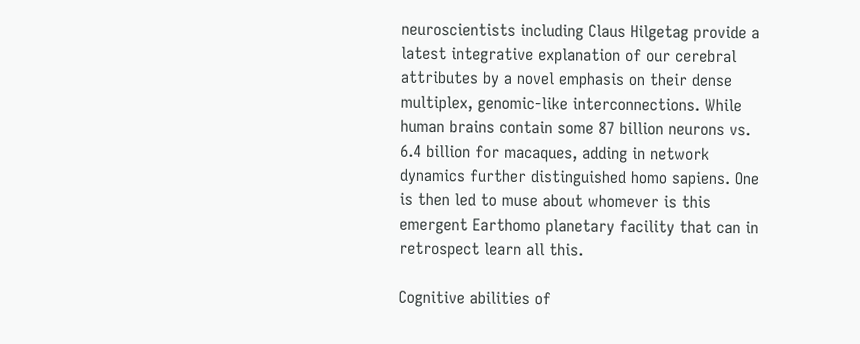neuroscientists including Claus Hilgetag provide a latest integrative explanation of our cerebral attributes by a novel emphasis on their dense multiplex, genomic-like interconnections. While human brains contain some 87 billion neurons vs. 6.4 billion for macaques, adding in network dynamics further distinguished homo sapiens. One is then led to muse about whomever is this emergent Earthomo planetary facility that can in retrospect learn all this.

Cognitive abilities of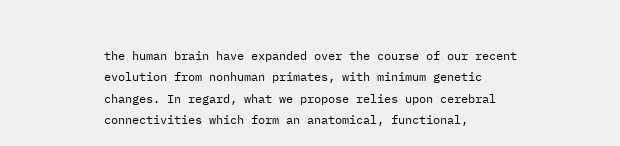the human brain have expanded over the course of our recent evolution from nonhuman primates, with minimum genetic changes. In regard, what we propose relies upon cerebral connectivities which form an anatomical, functional,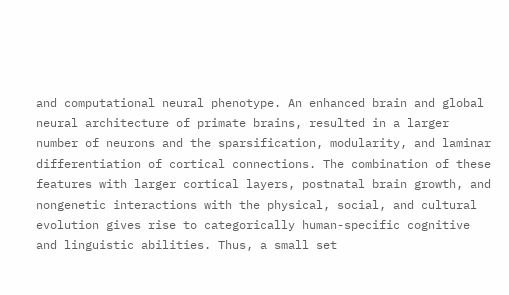and computational neural phenotype. An enhanced brain and global neural architecture of primate brains, resulted in a larger number of neurons and the sparsification, modularity, and laminar differentiation of cortical connections. The combination of these features with larger cortical layers, postnatal brain growth, and nongenetic interactions with the physical, social, and cultural evolution gives rise to categorically human-specific cognitive and linguistic abilities. Thus, a small set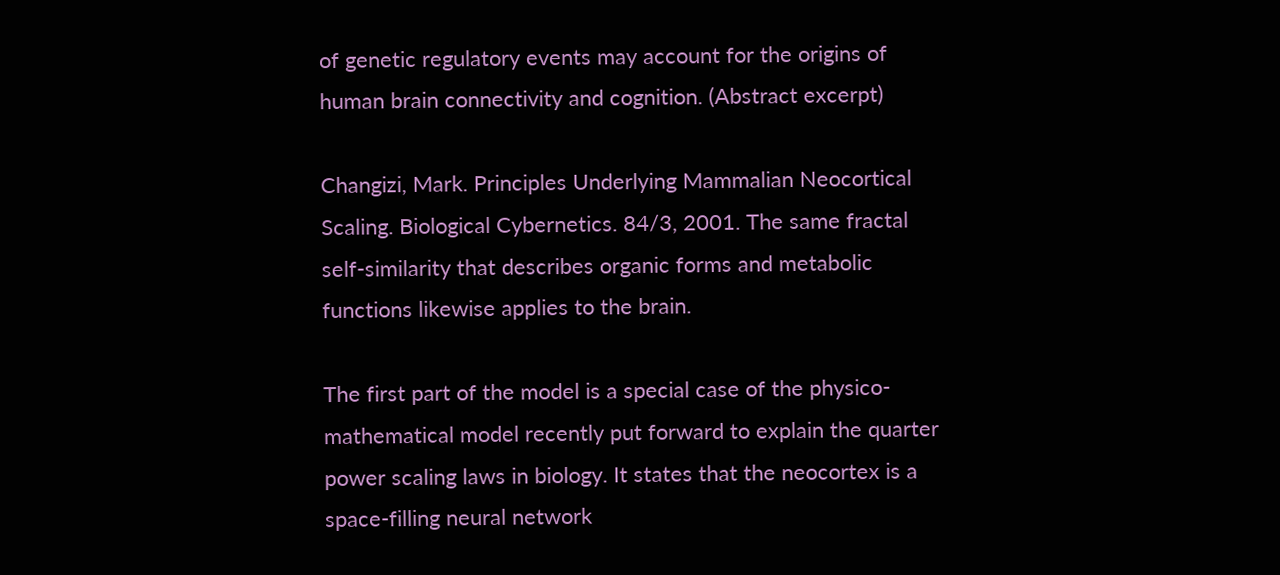of genetic regulatory events may account for the origins of human brain connectivity and cognition. (Abstract excerpt)

Changizi, Mark. Principles Underlying Mammalian Neocortical Scaling. Biological Cybernetics. 84/3, 2001. The same fractal self-similarity that describes organic forms and metabolic functions likewise applies to the brain.

The first part of the model is a special case of the physico-mathematical model recently put forward to explain the quarter power scaling laws in biology. It states that the neocortex is a space-filling neural network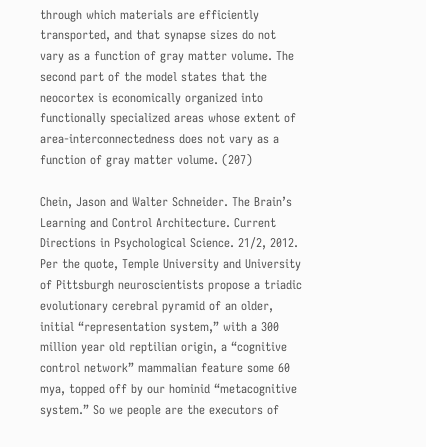through which materials are efficiently transported, and that synapse sizes do not vary as a function of gray matter volume. The second part of the model states that the neocortex is economically organized into functionally specialized areas whose extent of area-interconnectedness does not vary as a function of gray matter volume. (207)

Chein, Jason and Walter Schneider. The Brain’s Learning and Control Architecture. Current Directions in Psychological Science. 21/2, 2012. Per the quote, Temple University and University of Pittsburgh neuroscientists propose a triadic evolutionary cerebral pyramid of an older, initial “representation system,” with a 300 million year old reptilian origin, a “cognitive control network” mammalian feature some 60 mya, topped off by our hominid “metacognitive system.” So we people are the executors of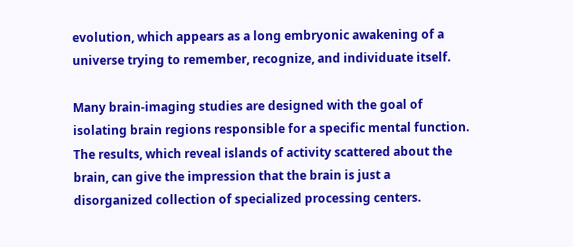evolution, which appears as a long embryonic awakening of a universe trying to remember, recognize, and individuate itself.

Many brain-imaging studies are designed with the goal of isolating brain regions responsible for a specific mental function. The results, which reveal islands of activity scattered about the brain, can give the impression that the brain is just a disorganized collection of specialized processing centers.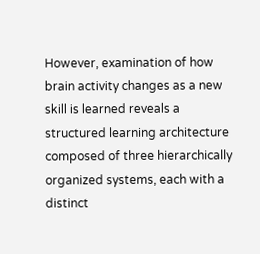However, examination of how brain activity changes as a new skill is learned reveals a structured learning architecture composed of three hierarchically organized systems, each with a distinct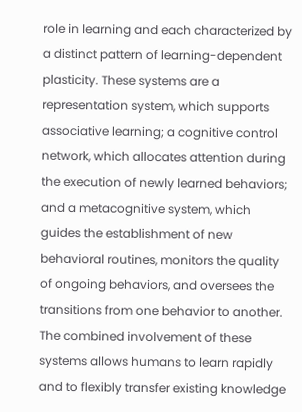role in learning and each characterized by a distinct pattern of learning-dependent plasticity. These systems are a representation system, which supports associative learning; a cognitive control network, which allocates attention during the execution of newly learned behaviors; and a metacognitive system, which guides the establishment of new behavioral routines, monitors the quality of ongoing behaviors, and oversees the transitions from one behavior to another. The combined involvement of these systems allows humans to learn rapidly and to flexibly transfer existing knowledge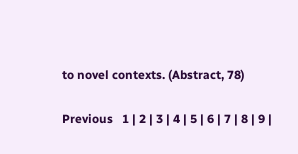to novel contexts. (Abstract, 78)

Previous   1 | 2 | 3 | 4 | 5 | 6 | 7 | 8 | 9 |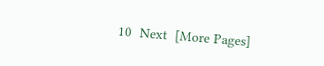10  Next  [More Pages]